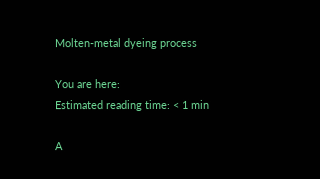Molten-metal dyeing process

You are here:
Estimated reading time: < 1 min

A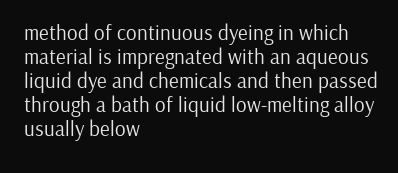method of continuous dyeing in which material is impregnated with an aqueous liquid dye and chemicals and then passed through a bath of liquid low-melting alloy usually below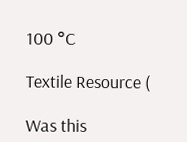100 °C

Textile Resource (

Was this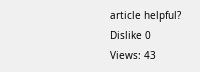article helpful?
Dislike 0
Views: 43